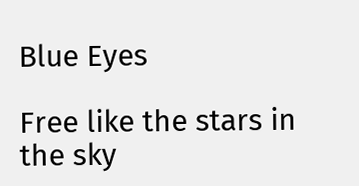Blue Eyes

Free like the stars in the sky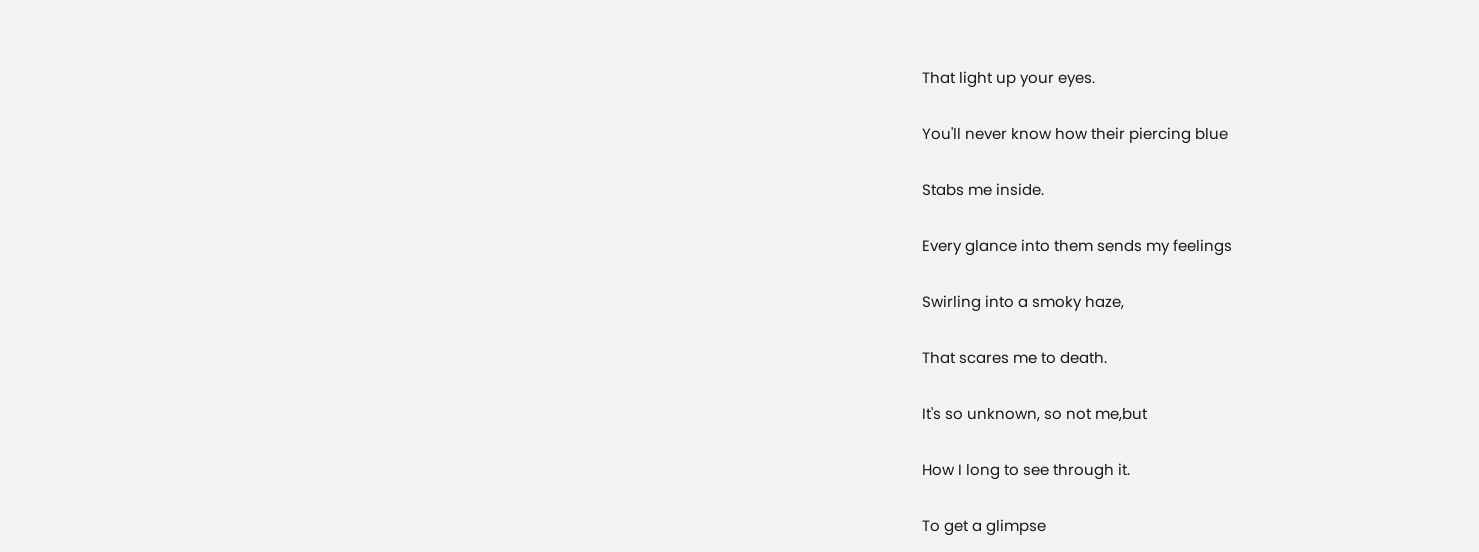That light up your eyes.

You'll never know how their piercing blue

Stabs me inside.

Every glance into them sends my feelings

Swirling into a smoky haze,

That scares me to death.

It's so unknown, so not me,but

How I long to see through it.

To get a glimpse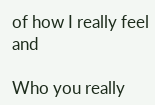of how I really feel and

Who you really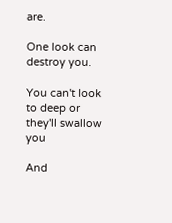are.

One look can destroy you.

You can't look to deep or they'll swallow you

And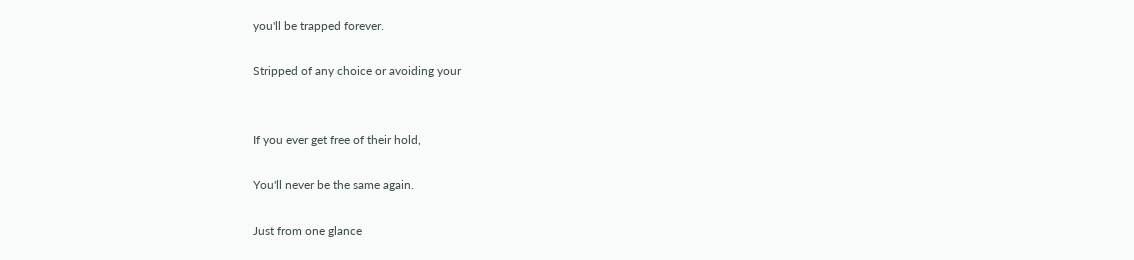you'll be trapped forever.

Stripped of any choice or avoiding your


If you ever get free of their hold,

You'll never be the same again.

Just from one glance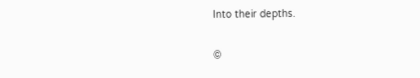Into their depths.

©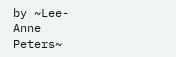by ~Lee-Anne Peters~